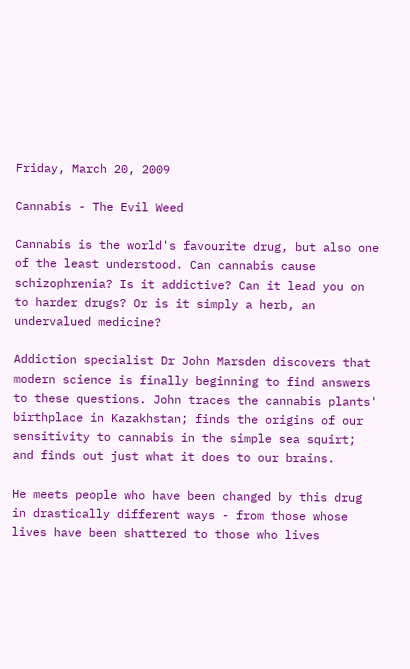Friday, March 20, 2009

Cannabis - The Evil Weed

Cannabis is the world's favourite drug, but also one of the least understood. Can cannabis cause schizophrenia? Is it addictive? Can it lead you on to harder drugs? Or is it simply a herb, an undervalued medicine?

Addiction specialist Dr John Marsden discovers that modern science is finally beginning to find answers to these questions. John traces the cannabis plants' birthplace in Kazakhstan; finds the origins of our sensitivity to cannabis in the simple sea squirt; and finds out just what it does to our brains.

He meets people who have been changed by this drug in drastically different ways - from those whose lives have been shattered to those who lives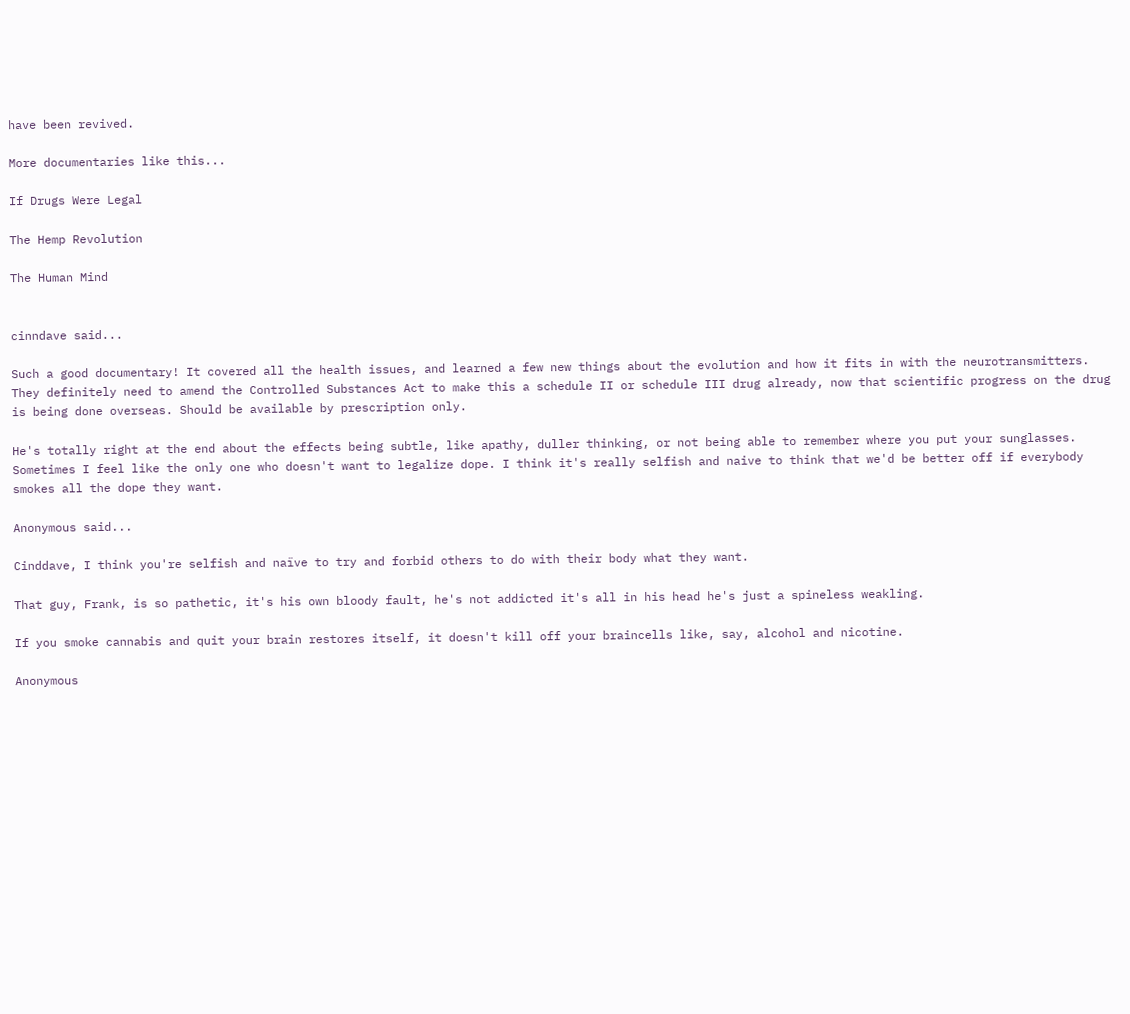have been revived.

More documentaries like this...

If Drugs Were Legal

The Hemp Revolution

The Human Mind


cinndave said...

Such a good documentary! It covered all the health issues, and learned a few new things about the evolution and how it fits in with the neurotransmitters. They definitely need to amend the Controlled Substances Act to make this a schedule II or schedule III drug already, now that scientific progress on the drug is being done overseas. Should be available by prescription only.

He's totally right at the end about the effects being subtle, like apathy, duller thinking, or not being able to remember where you put your sunglasses. Sometimes I feel like the only one who doesn't want to legalize dope. I think it's really selfish and naive to think that we'd be better off if everybody smokes all the dope they want.

Anonymous said...

Cinddave, I think you're selfish and naïve to try and forbid others to do with their body what they want.

That guy, Frank, is so pathetic, it's his own bloody fault, he's not addicted it's all in his head he's just a spineless weakling.

If you smoke cannabis and quit your brain restores itself, it doesn't kill off your braincells like, say, alcohol and nicotine.

Anonymous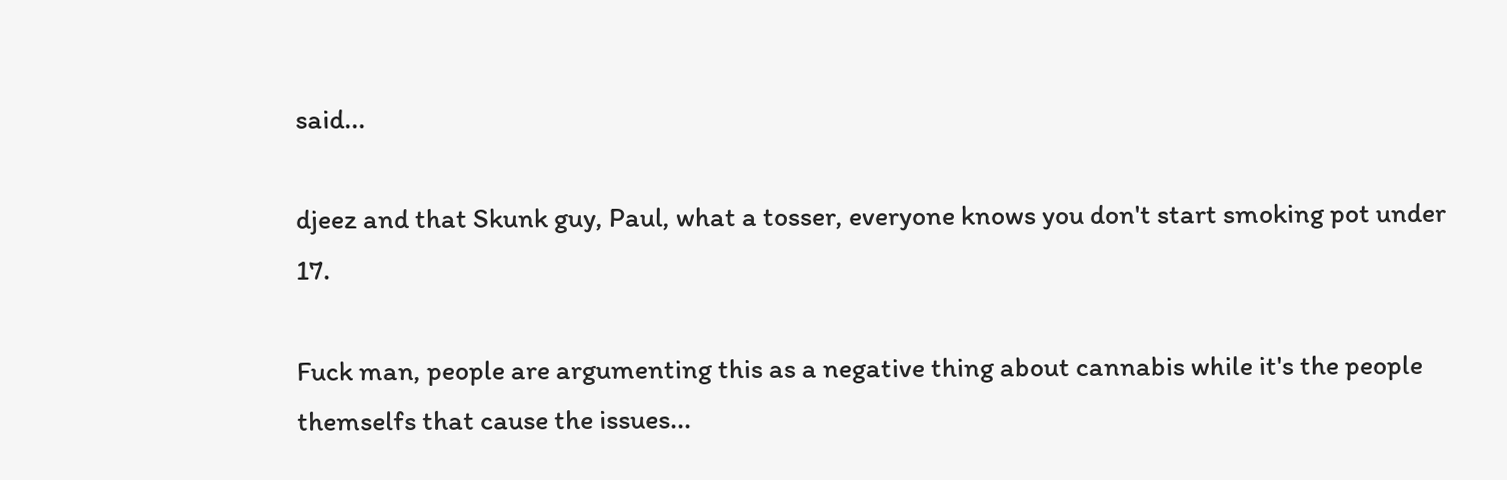said...

djeez and that Skunk guy, Paul, what a tosser, everyone knows you don't start smoking pot under 17.

Fuck man, people are argumenting this as a negative thing about cannabis while it's the people themselfs that cause the issues...